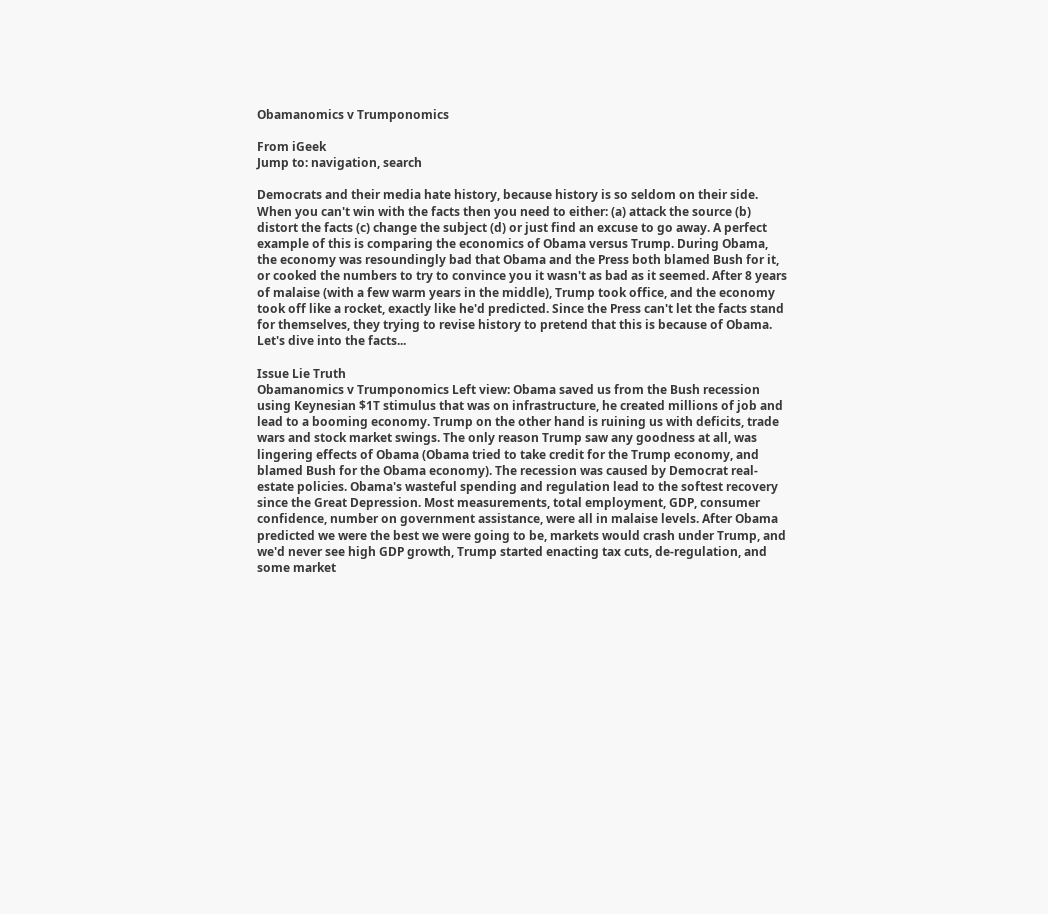Obamanomics v Trumponomics

From iGeek
Jump to: navigation, search

Democrats and their media hate history, because history is so seldom on their side. When you can't win with the facts then you need to either: (a) attack the source (b) distort the facts (c) change the subject (d) or just find an excuse to go away. A perfect example of this is comparing the economics of Obama versus Trump. During Obama, the economy was resoundingly bad that Obama and the Press both blamed Bush for it, or cooked the numbers to try to convince you it wasn't as bad as it seemed. After 8 years of malaise (with a few warm years in the middle), Trump took office, and the economy took off like a rocket, exactly like he'd predicted. Since the Press can't let the facts stand for themselves, they trying to revise history to pretend that this is because of Obama. Let's dive into the facts...

Issue Lie Truth
Obamanomics v Trumponomics Left view: Obama saved us from the Bush recession using Keynesian $1T stimulus that was on infrastructure, he created millions of job and lead to a booming economy. Trump on the other hand is ruining us with deficits, trade wars and stock market swings. The only reason Trump saw any goodness at all, was lingering effects of Obama (Obama tried to take credit for the Trump economy, and blamed Bush for the Obama economy). The recession was caused by Democrat real-estate policies. Obama's wasteful spending and regulation lead to the softest recovery since the Great Depression. Most measurements, total employment, GDP, consumer confidence, number on government assistance, were all in malaise levels. After Obama predicted we were the best we were going to be, markets would crash under Trump, and we'd never see high GDP growth, Trump started enacting tax cuts, de-regulation, and some market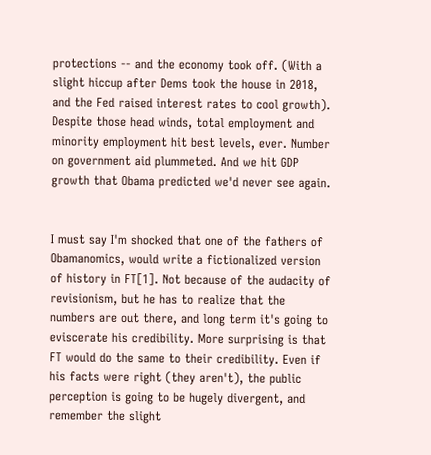protections -- and the economy took off. (With a slight hiccup after Dems took the house in 2018, and the Fed raised interest rates to cool growth). Despite those head winds, total employment and minority employment hit best levels, ever. Number on government aid plummeted. And we hit GDP growth that Obama predicted we'd never see again.


I must say I'm shocked that one of the fathers of Obamanomics, would write a fictionalized version of history in FT[1]. Not because of the audacity of revisionism, but he has to realize that the numbers are out there, and long term it's going to eviscerate his credibility. More surprising is that FT would do the same to their credibility. Even if his facts were right (they aren't), the public perception is going to be hugely divergent, and remember the slight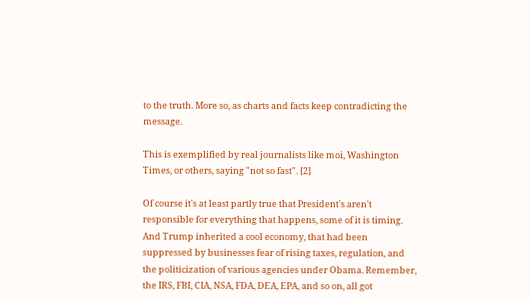to the truth. More so, as charts and facts keep contradicting the message.

This is exemplified by real journalists like moi, Washington Times, or others, saying "not so fast". [2]

Of course it's at least partly true that President's aren't responsible for everything that happens, some of it is timing. And Trump inherited a cool economy, that had been suppressed by businesses fear of rising taxes, regulation, and the politicization of various agencies under Obama. Remember, the IRS, FBI, CIA, NSA, FDA, DEA, EPA, and so on, all got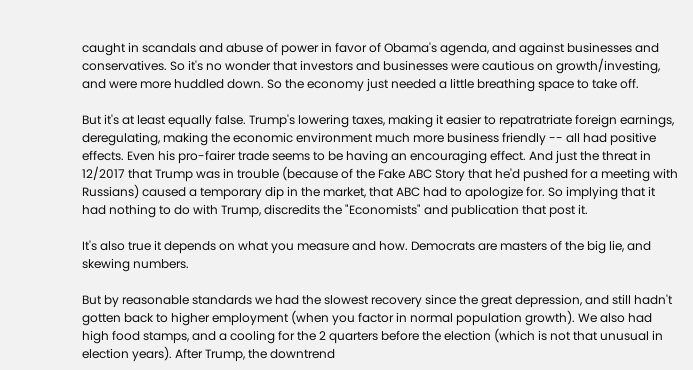caught in scandals and abuse of power in favor of Obama's agenda, and against businesses and conservatives. So it's no wonder that investors and businesses were cautious on growth/investing, and were more huddled down. So the economy just needed a little breathing space to take off.

But it's at least equally false. Trump's lowering taxes, making it easier to repatratriate foreign earnings, deregulating, making the economic environment much more business friendly -- all had positive effects. Even his pro-fairer trade seems to be having an encouraging effect. And just the threat in 12/2017 that Trump was in trouble (because of the Fake ABC Story that he'd pushed for a meeting with Russians) caused a temporary dip in the market, that ABC had to apologize for. So implying that it had nothing to do with Trump, discredits the "Economists" and publication that post it.

It's also true it depends on what you measure and how. Democrats are masters of the big lie, and skewing numbers.

But by reasonable standards we had the slowest recovery since the great depression, and still hadn't gotten back to higher employment (when you factor in normal population growth). We also had high food stamps, and a cooling for the 2 quarters before the election (which is not that unusual in election years). After Trump, the downtrend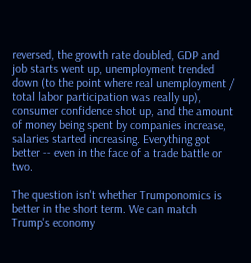reversed, the growth rate doubled, GDP and job starts went up, unemployment trended down (to the point where real unemployment / total labor participation was really up), consumer confidence shot up, and the amount of money being spent by companies increase, salaries started increasing. Everything got better -- even in the face of a trade battle or two.

The question isn't whether Trumponomics is better in the short term. We can match Trump's economy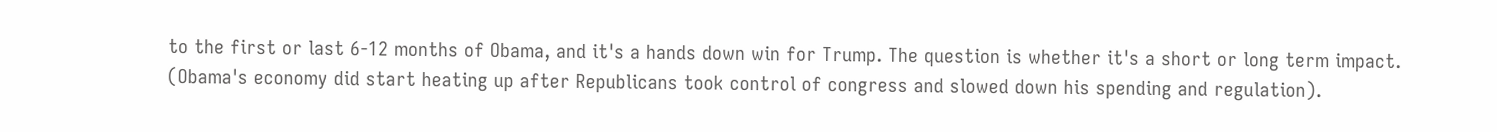to the first or last 6-12 months of Obama, and it's a hands down win for Trump. The question is whether it's a short or long term impact. (Obama's economy did start heating up after Republicans took control of congress and slowed down his spending and regulation).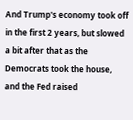And Trump's economy took off in the first 2 years, but slowed a bit after that as the Democrats took the house, and the Fed raised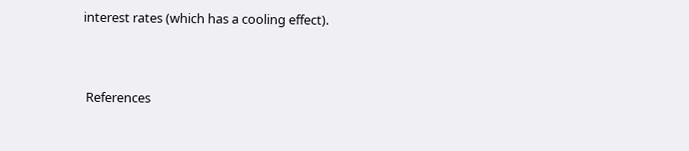interest rates (which has a cooling effect).


 References